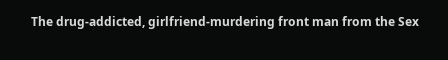The drug-addicted, girlfriend-murdering front man from the Sex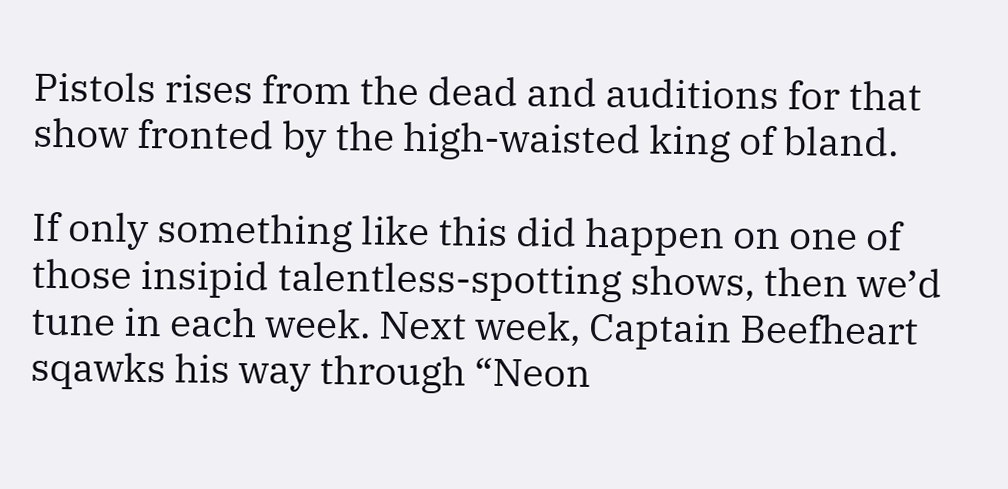Pistols rises from the dead and auditions for that show fronted by the high-waisted king of bland.

If only something like this did happen on one of those insipid talentless-spotting shows, then we’d tune in each week. Next week, Captain Beefheart sqawks his way through “Neon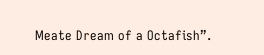Meate Dream of a Octafish”.